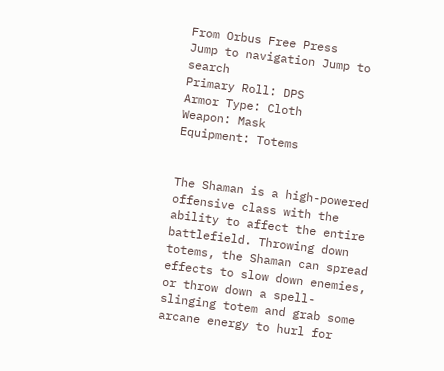From Orbus Free Press
Jump to navigation Jump to search
Primary Roll: DPS
Armor Type: Cloth
Weapon: Mask
Equipment: Totems


The Shaman is a high-powered offensive class with the ability to affect the entire battlefield. Throwing down totems, the Shaman can spread effects to slow down enemies, or throw down a spell-slinging totem and grab some arcane energy to hurl for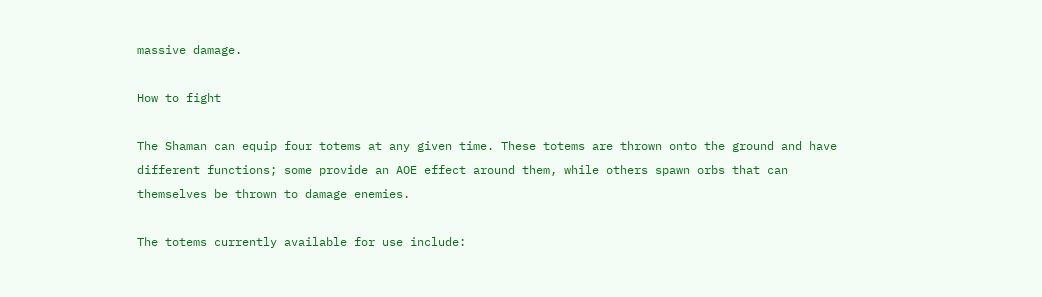massive damage.

How to fight

The Shaman can equip four totems at any given time. These totems are thrown onto the ground and have different functions; some provide an AOE effect around them, while others spawn orbs that can themselves be thrown to damage enemies.

The totems currently available for use include: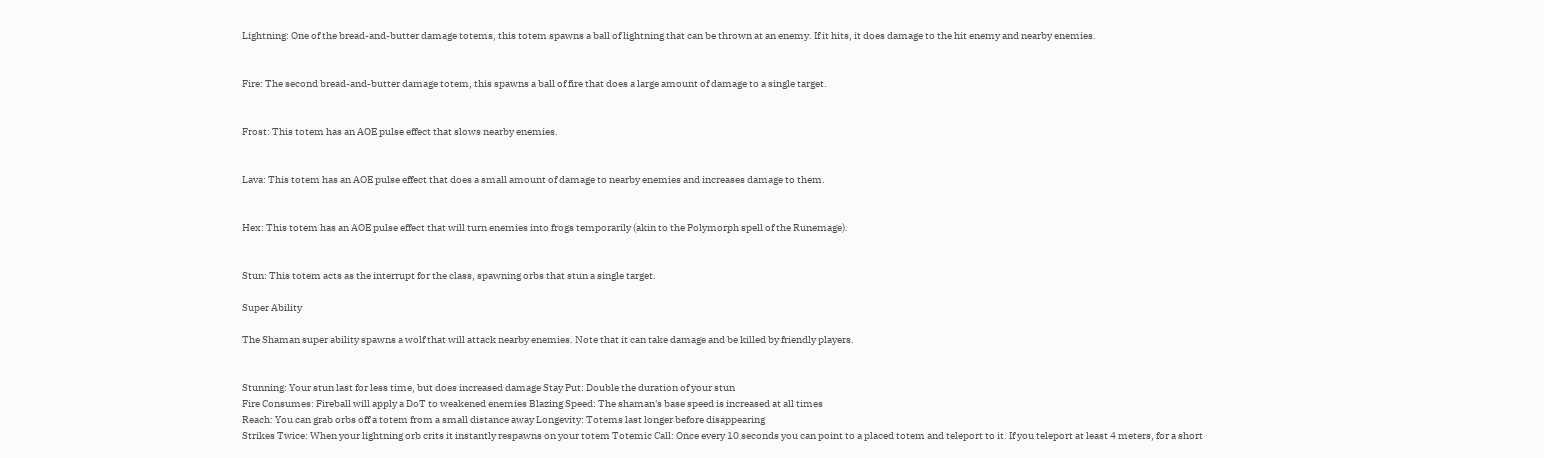Lightning: One of the bread-and-butter damage totems, this totem spawns a ball of lightning that can be thrown at an enemy. If it hits, it does damage to the hit enemy and nearby enemies.


Fire: The second bread-and-butter damage totem, this spawns a ball of fire that does a large amount of damage to a single target.


Frost: This totem has an AOE pulse effect that slows nearby enemies.


Lava: This totem has an AOE pulse effect that does a small amount of damage to nearby enemies and increases damage to them.


Hex: This totem has an AOE pulse effect that will turn enemies into frogs temporarily (akin to the Polymorph spell of the Runemage).


Stun: This totem acts as the interrupt for the class, spawning orbs that stun a single target.

Super Ability

The Shaman super ability spawns a wolf that will attack nearby enemies. Note that it can take damage and be killed by friendly players.


Stunning: Your stun last for less time, but does increased damage Stay Put: Double the duration of your stun
Fire Consumes: Fireball will apply a DoT to weakened enemies Blazing Speed: The shaman's base speed is increased at all times
Reach: You can grab orbs off a totem from a small distance away Longevity: Totems last longer before disappearing
Strikes Twice: When your lightning orb crits it instantly respawns on your totem Totemic Call: Once every 10 seconds you can point to a placed totem and teleport to it. If you teleport at least 4 meters, for a short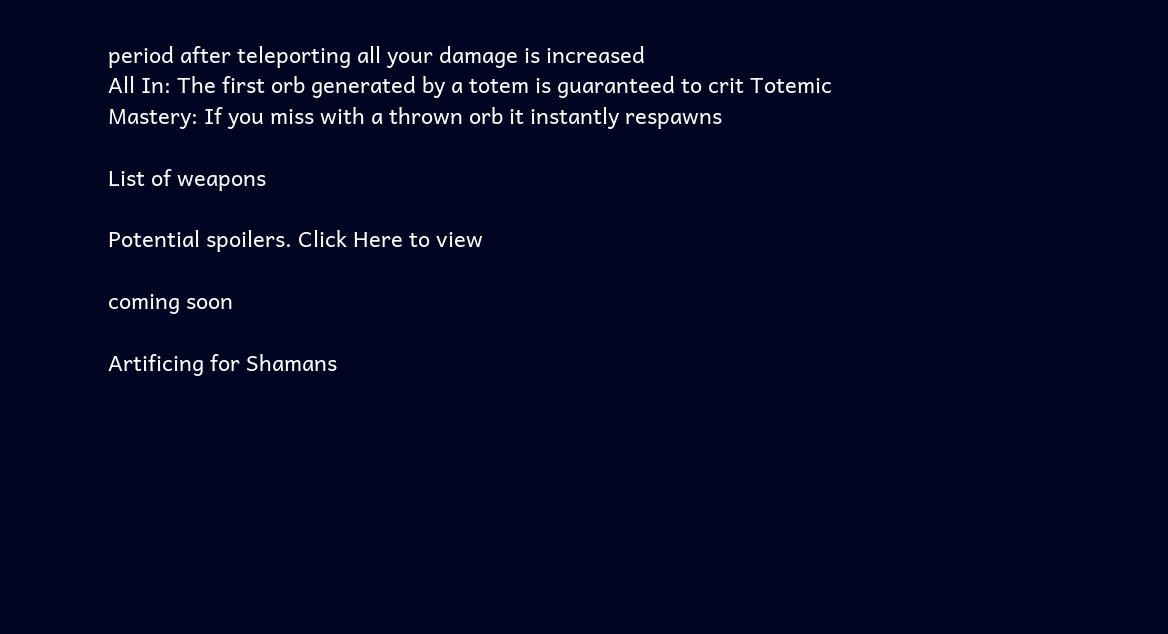period after teleporting all your damage is increased
All In: The first orb generated by a totem is guaranteed to crit Totemic Mastery: If you miss with a thrown orb it instantly respawns

List of weapons

Potential spoilers. Click Here to view

coming soon

Artificing for Shamans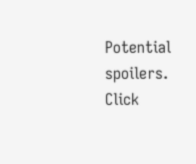Potential spoilers. Click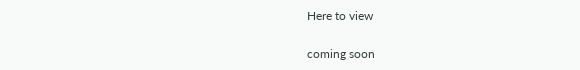Here to view

coming soon